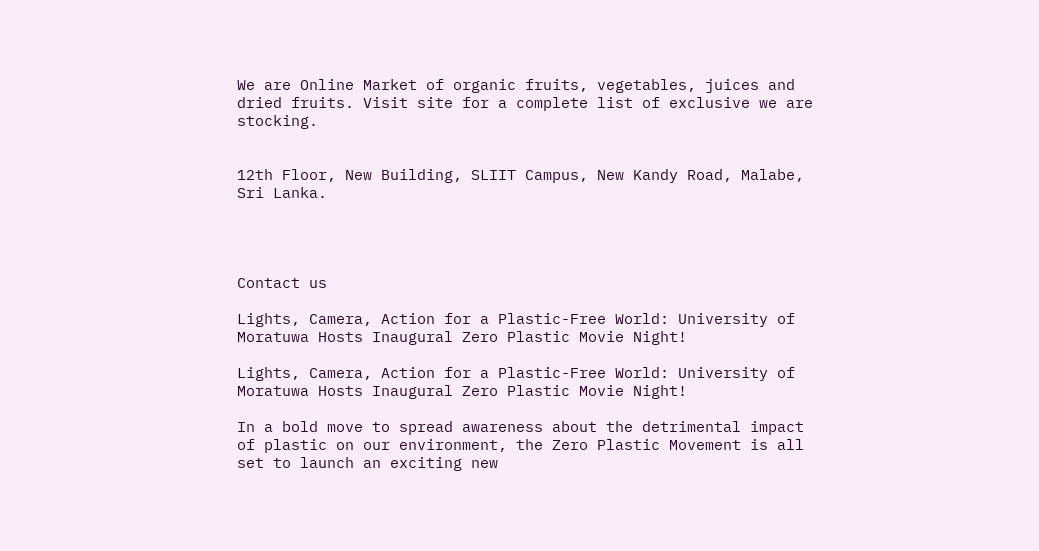We are Online Market of organic fruits, vegetables, juices and dried fruits. Visit site for a complete list of exclusive we are stocking.


12th Floor, New Building, SLIIT Campus, New Kandy Road, Malabe, Sri Lanka.




Contact us

Lights, Camera, Action for a Plastic-Free World: University of Moratuwa Hosts Inaugural Zero Plastic Movie Night!

Lights, Camera, Action for a Plastic-Free World: University of Moratuwa Hosts Inaugural Zero Plastic Movie Night!

In a bold move to spread awareness about the detrimental impact of plastic on our environment, the Zero Plastic Movement is all set to launch an exciting new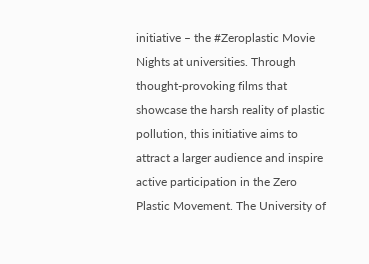initiative – the #Zeroplastic Movie Nights at universities. Through thought-provoking films that showcase the harsh reality of plastic pollution, this initiative aims to attract a larger audience and inspire active participation in the Zero Plastic Movement. The University of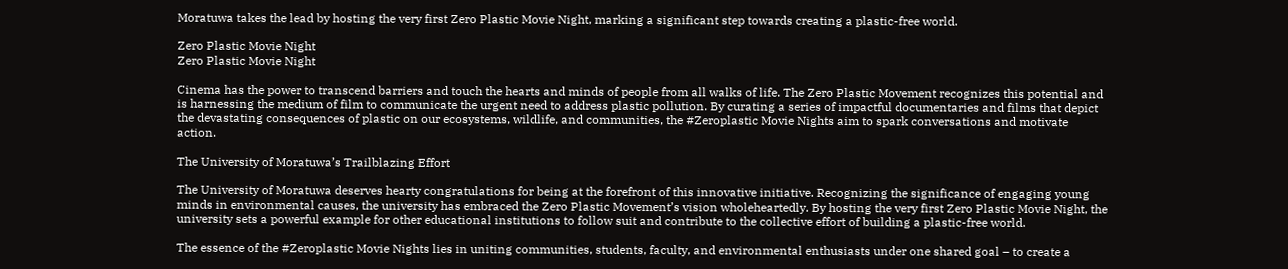Moratuwa takes the lead by hosting the very first Zero Plastic Movie Night, marking a significant step towards creating a plastic-free world.

Zero Plastic Movie Night
Zero Plastic Movie Night

Cinema has the power to transcend barriers and touch the hearts and minds of people from all walks of life. The Zero Plastic Movement recognizes this potential and is harnessing the medium of film to communicate the urgent need to address plastic pollution. By curating a series of impactful documentaries and films that depict the devastating consequences of plastic on our ecosystems, wildlife, and communities, the #Zeroplastic Movie Nights aim to spark conversations and motivate action.

The University of Moratuwa’s Trailblazing Effort

The University of Moratuwa deserves hearty congratulations for being at the forefront of this innovative initiative. Recognizing the significance of engaging young minds in environmental causes, the university has embraced the Zero Plastic Movement’s vision wholeheartedly. By hosting the very first Zero Plastic Movie Night, the university sets a powerful example for other educational institutions to follow suit and contribute to the collective effort of building a plastic-free world.

The essence of the #Zeroplastic Movie Nights lies in uniting communities, students, faculty, and environmental enthusiasts under one shared goal – to create a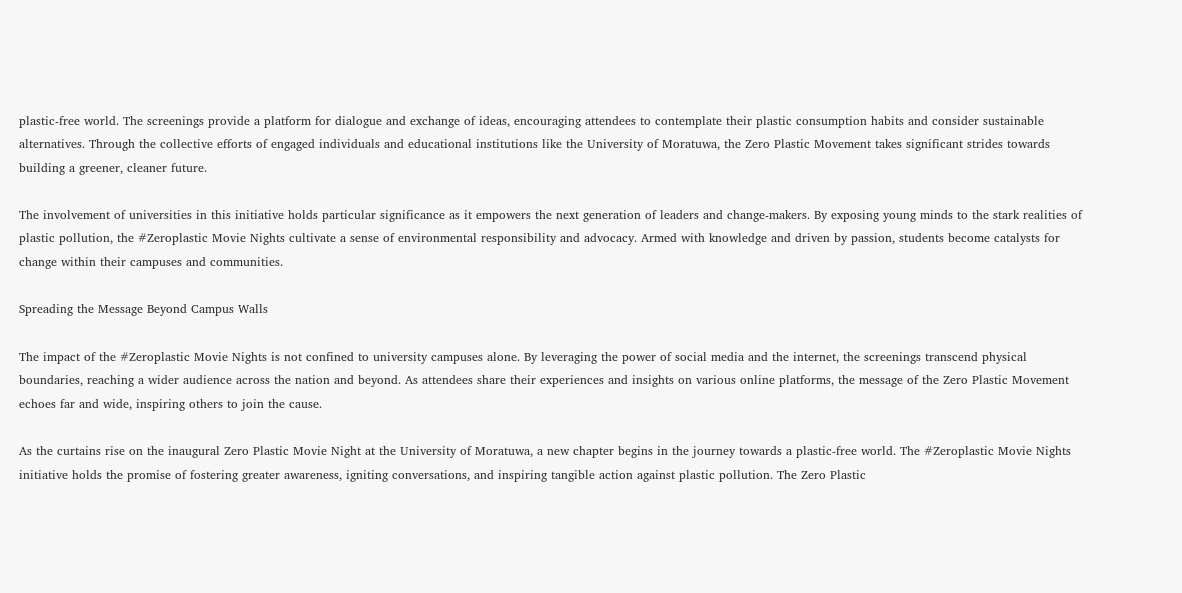plastic-free world. The screenings provide a platform for dialogue and exchange of ideas, encouraging attendees to contemplate their plastic consumption habits and consider sustainable alternatives. Through the collective efforts of engaged individuals and educational institutions like the University of Moratuwa, the Zero Plastic Movement takes significant strides towards building a greener, cleaner future.

The involvement of universities in this initiative holds particular significance as it empowers the next generation of leaders and change-makers. By exposing young minds to the stark realities of plastic pollution, the #Zeroplastic Movie Nights cultivate a sense of environmental responsibility and advocacy. Armed with knowledge and driven by passion, students become catalysts for change within their campuses and communities.

Spreading the Message Beyond Campus Walls

The impact of the #Zeroplastic Movie Nights is not confined to university campuses alone. By leveraging the power of social media and the internet, the screenings transcend physical boundaries, reaching a wider audience across the nation and beyond. As attendees share their experiences and insights on various online platforms, the message of the Zero Plastic Movement echoes far and wide, inspiring others to join the cause.

As the curtains rise on the inaugural Zero Plastic Movie Night at the University of Moratuwa, a new chapter begins in the journey towards a plastic-free world. The #Zeroplastic Movie Nights initiative holds the promise of fostering greater awareness, igniting conversations, and inspiring tangible action against plastic pollution. The Zero Plastic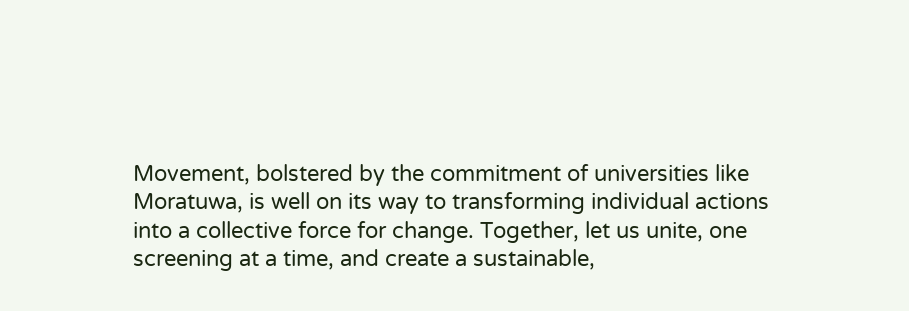Movement, bolstered by the commitment of universities like Moratuwa, is well on its way to transforming individual actions into a collective force for change. Together, let us unite, one screening at a time, and create a sustainable,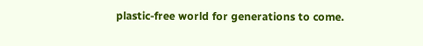plastic-free world for generations to come.